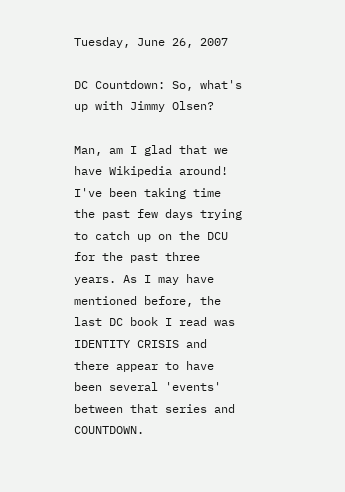Tuesday, June 26, 2007

DC Countdown: So, what's up with Jimmy Olsen?

Man, am I glad that we have Wikipedia around! I've been taking time the past few days trying to catch up on the DCU for the past three years. As I may have mentioned before, the last DC book I read was IDENTITY CRISIS and there appear to have been several 'events' between that series and COUNTDOWN.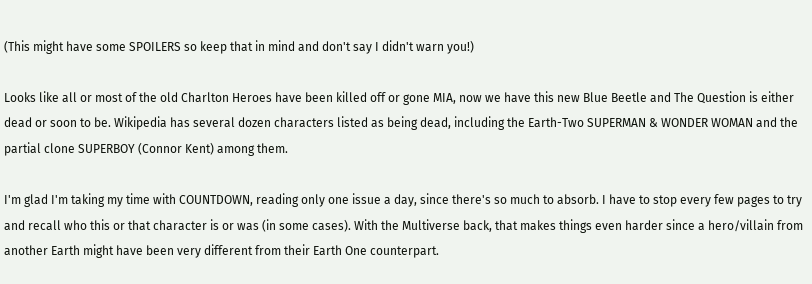(This might have some SPOILERS so keep that in mind and don't say I didn't warn you!)

Looks like all or most of the old Charlton Heroes have been killed off or gone MIA, now we have this new Blue Beetle and The Question is either dead or soon to be. Wikipedia has several dozen characters listed as being dead, including the Earth-Two SUPERMAN & WONDER WOMAN and the partial clone SUPERBOY (Connor Kent) among them.

I'm glad I'm taking my time with COUNTDOWN, reading only one issue a day, since there's so much to absorb. I have to stop every few pages to try and recall who this or that character is or was (in some cases). With the Multiverse back, that makes things even harder since a hero/villain from another Earth might have been very different from their Earth One counterpart.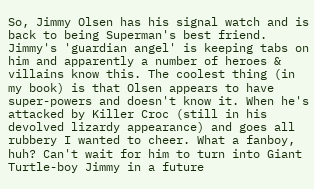So, Jimmy Olsen has his signal watch and is back to being Superman's best friend. Jimmy's 'guardian angel' is keeping tabs on him and apparently a number of heroes & villains know this. The coolest thing (in my book) is that Olsen appears to have super-powers and doesn't know it. When he's attacked by Killer Croc (still in his devolved lizardy appearance) and goes all rubbery I wanted to cheer. What a fanboy, huh? Can't wait for him to turn into Giant Turtle-boy Jimmy in a future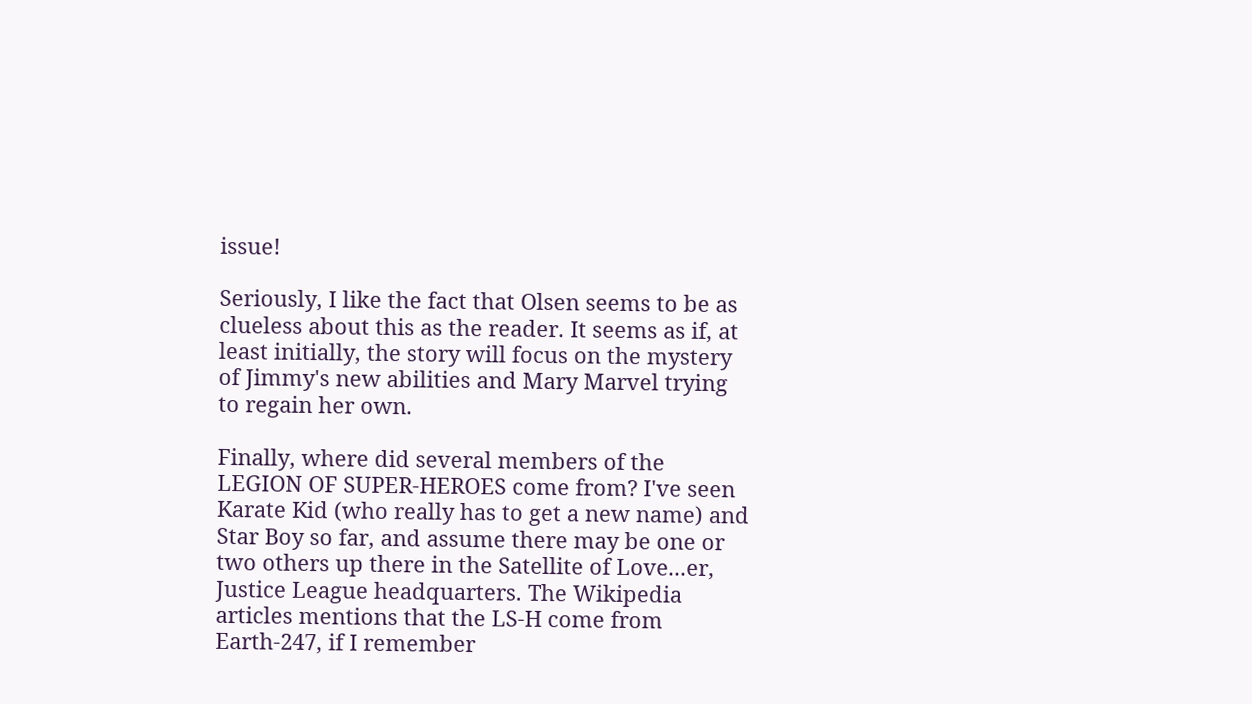issue!

Seriously, I like the fact that Olsen seems to be as clueless about this as the reader. It seems as if, at least initially, the story will focus on the mystery of Jimmy's new abilities and Mary Marvel trying to regain her own.

Finally, where did several members of the LEGION OF SUPER-HEROES come from? I've seen Karate Kid (who really has to get a new name) and Star Boy so far, and assume there may be one or two others up there in the Satellite of Love...er, Justice League headquarters. The Wikipedia articles mentions that the LS-H come from Earth-247, if I remember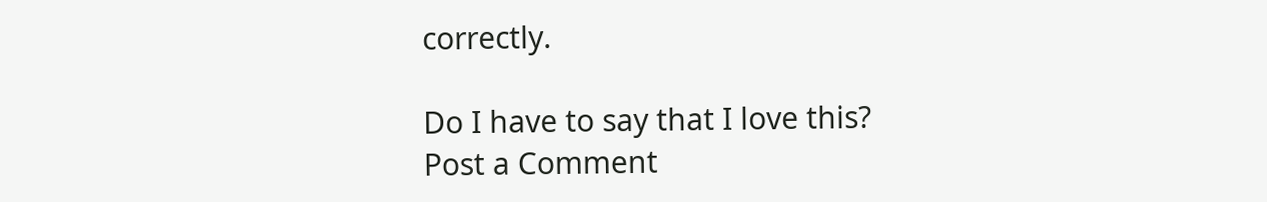correctly.

Do I have to say that I love this?
Post a Comment